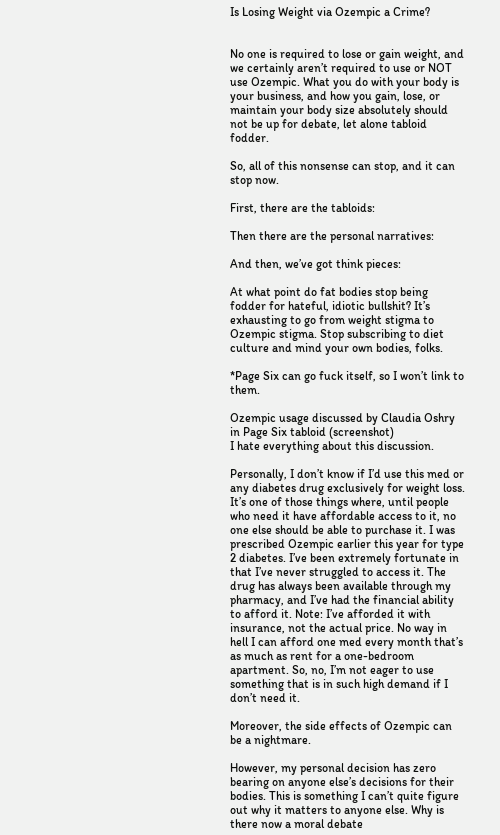Is Losing Weight via Ozempic a Crime?


No one is required to lose or gain weight, and we certainly aren’t required to use or NOT use Ozempic. What you do with your body is your business, and how you gain, lose, or maintain your body size absolutely should not be up for debate, let alone tabloid fodder.

So, all of this nonsense can stop, and it can stop now.

First, there are the tabloids:

Then there are the personal narratives:

And then, we’ve got think pieces:

At what point do fat bodies stop being fodder for hateful, idiotic bullshit? It’s exhausting to go from weight stigma to Ozempic stigma. Stop subscribing to diet culture and mind your own bodies, folks.

*Page Six can go fuck itself, so I won’t link to them.

Ozempic usage discussed by Claudia Oshry in Page Six tabloid (screenshot)
I hate everything about this discussion.

Personally, I don’t know if I’d use this med or any diabetes drug exclusively for weight loss. It’s one of those things where, until people who need it have affordable access to it, no one else should be able to purchase it. I was prescribed Ozempic earlier this year for type 2 diabetes. I’ve been extremely fortunate in that I’ve never struggled to access it. The drug has always been available through my pharmacy, and I’ve had the financial ability to afford it. Note: I’ve afforded it with insurance, not the actual price. No way in hell I can afford one med every month that’s as much as rent for a one-bedroom apartment. So, no, I’m not eager to use something that is in such high demand if I don’t need it.

Moreover, the side effects of Ozempic can be a nightmare.

However, my personal decision has zero bearing on anyone else’s decisions for their bodies. This is something I can’t quite figure out why it matters to anyone else. Why is there now a moral debate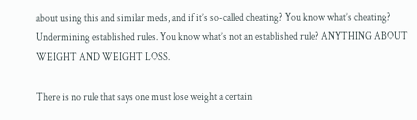about using this and similar meds, and if it’s so-called cheating? You know what’s cheating? Undermining established rules. You know what’s not an established rule? ANYTHING ABOUT WEIGHT AND WEIGHT LOSS.

There is no rule that says one must lose weight a certain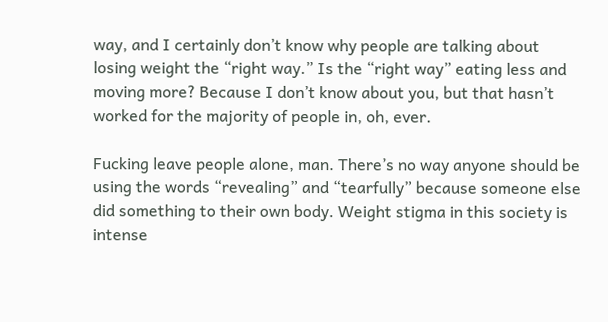way, and I certainly don’t know why people are talking about losing weight the “right way.” Is the “right way” eating less and moving more? Because I don’t know about you, but that hasn’t worked for the majority of people in, oh, ever.

Fucking leave people alone, man. There’s no way anyone should be using the words “revealing” and “tearfully” because someone else did something to their own body. Weight stigma in this society is intense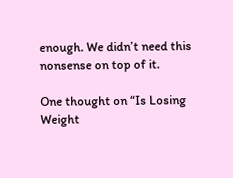enough. We didn’t need this nonsense on top of it.

One thought on “Is Losing Weight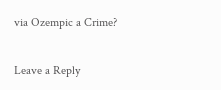via Ozempic a Crime?

Leave a Reply